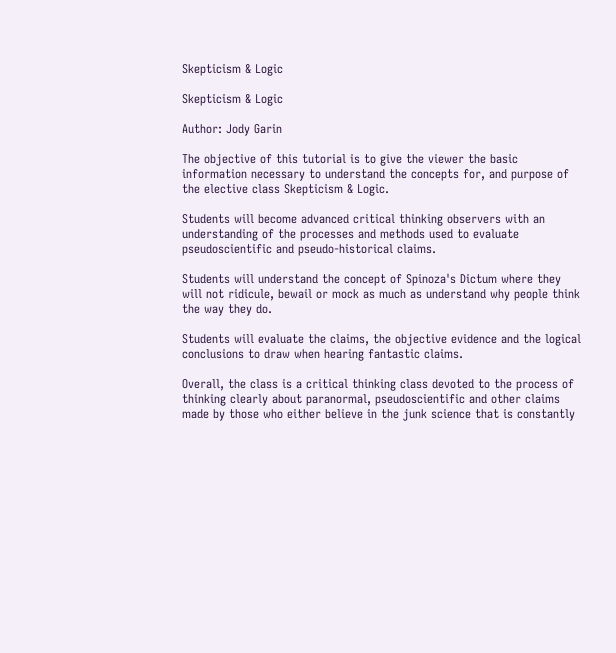Skepticism & Logic

Skepticism & Logic

Author: Jody Garin

The objective of this tutorial is to give the viewer the basic information necessary to understand the concepts for, and purpose of the elective class Skepticism & Logic.

Students will become advanced critical thinking observers with an understanding of the processes and methods used to evaluate pseudoscientific and pseudo-historical claims.

Students will understand the concept of Spinoza's Dictum where they will not ridicule, bewail or mock as much as understand why people think the way they do.

Students will evaluate the claims, the objective evidence and the logical conclusions to draw when hearing fantastic claims.

Overall, the class is a critical thinking class devoted to the process of thinking clearly about paranormal, pseudoscientific and other claims made by those who either believe in the junk science that is constantly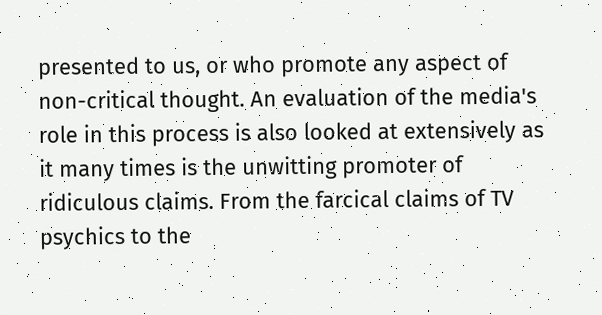presented to us, or who promote any aspect of non-critical thought. An evaluation of the media's role in this process is also looked at extensively as it many times is the unwitting promoter of ridiculous claims. From the farcical claims of TV psychics to the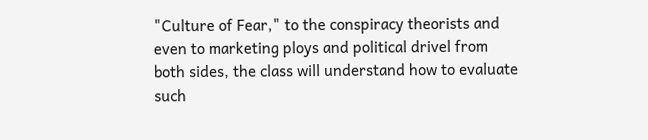"Culture of Fear," to the conspiracy theorists and even to marketing ploys and political drivel from both sides, the class will understand how to evaluate such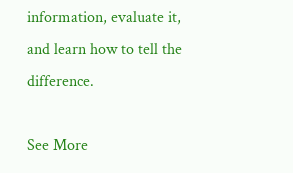information, evaluate it, and learn how to tell the difference.

See More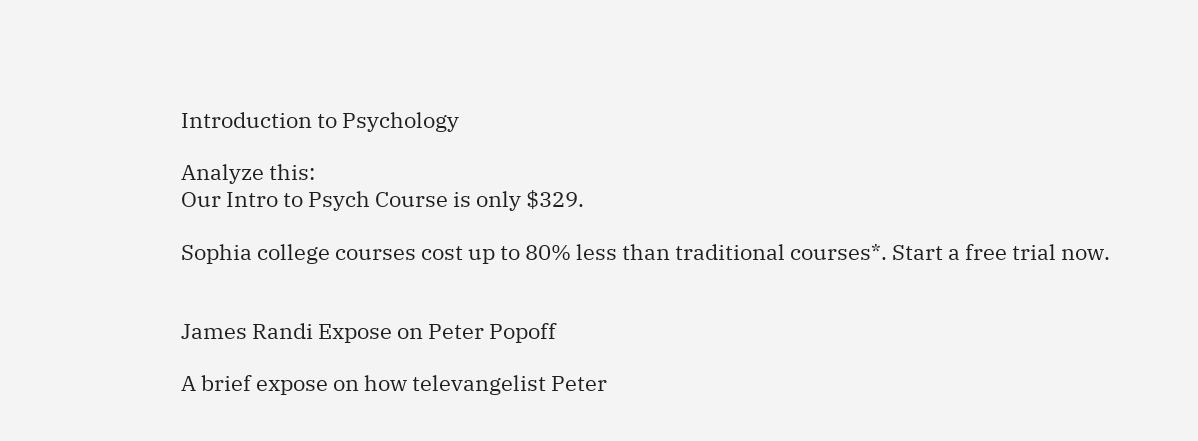Introduction to Psychology

Analyze this:
Our Intro to Psych Course is only $329.

Sophia college courses cost up to 80% less than traditional courses*. Start a free trial now.


James Randi Expose on Peter Popoff

A brief expose on how televangelist Peter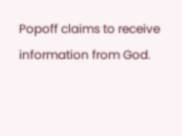Popoff claims to receive information from God.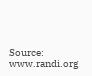Source: www.randi.org